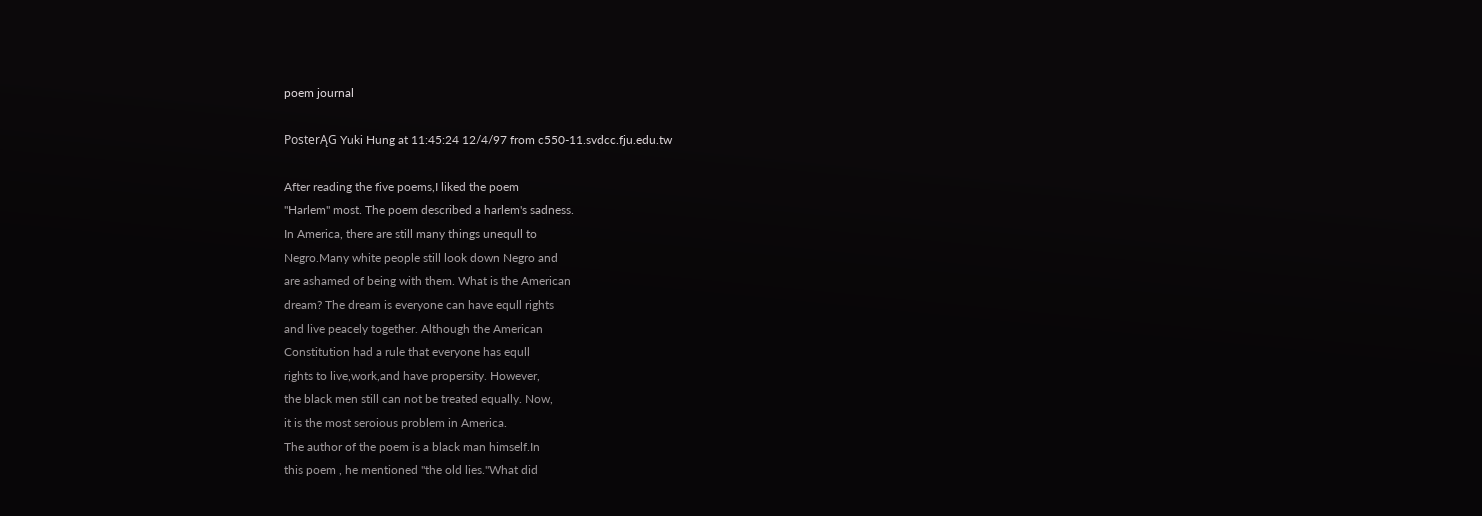poem journal

PosterĄG Yuki Hung at 11:45:24 12/4/97 from c550-11.svdcc.fju.edu.tw

After reading the five poems,I liked the poem
"Harlem" most. The poem described a harlem's sadness.
In America, there are still many things unequll to
Negro.Many white people still look down Negro and
are ashamed of being with them. What is the American
dream? The dream is everyone can have equll rights
and live peacely together. Although the American
Constitution had a rule that everyone has equll
rights to live,work,and have propersity. However,
the black men still can not be treated equally. Now,
it is the most seroious problem in America.
The author of the poem is a black man himself.In
this poem , he mentioned "the old lies."What did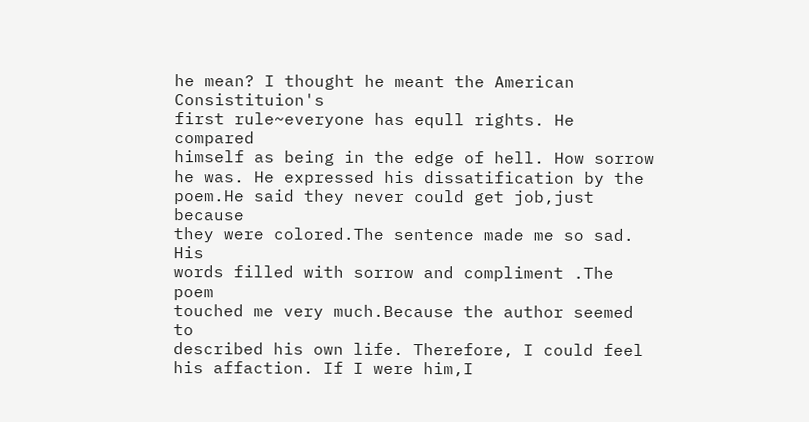he mean? I thought he meant the American Consistituion's
first rule~everyone has equll rights. He compared
himself as being in the edge of hell. How sorrow
he was. He expressed his dissatification by the
poem.He said they never could get job,just because
they were colored.The sentence made me so sad. His
words filled with sorrow and compliment .The poem
touched me very much.Because the author seemed to
described his own life. Therefore, I could feel
his affaction. If I were him,I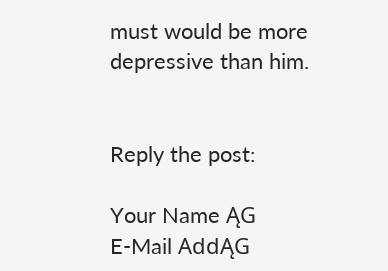must would be more
depressive than him.


Reply the post:

Your Name ĄG
E-Mail AddĄG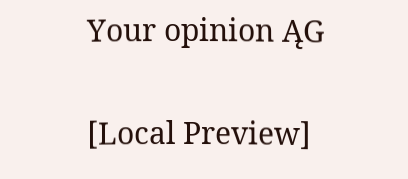Your opinion ĄG

[Local Preview]